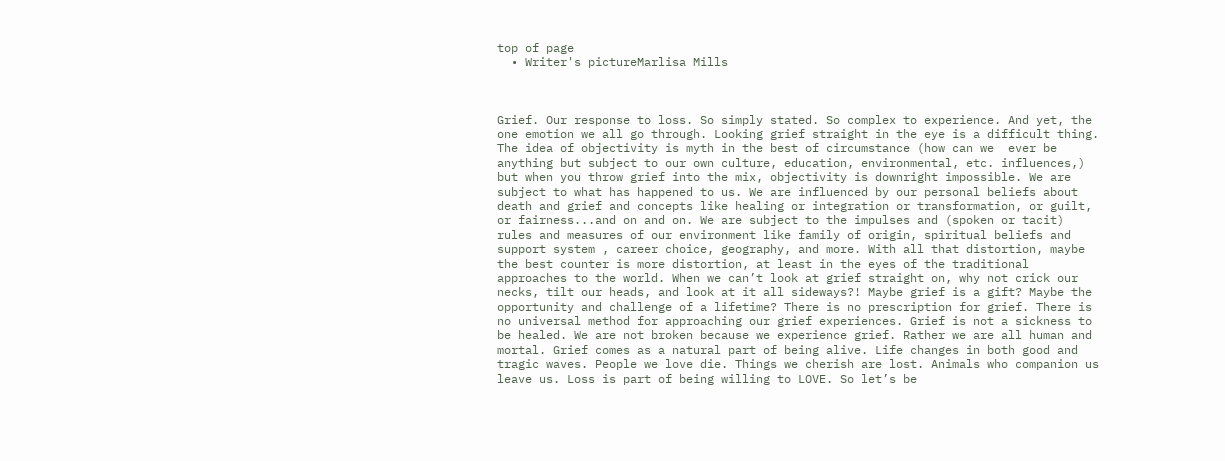top of page
  • Writer's pictureMarlisa Mills



Grief. Our response to loss. So simply stated. So complex to experience. And yet, the one emotion we all go through. Looking grief straight in the eye is a difficult thing. The idea of objectivity is myth in the best of circumstance (how can we  ever be anything but subject to our own culture, education, environmental, etc. influences,) but when you throw grief into the mix, objectivity is downright impossible. We are subject to what has happened to us. We are influenced by our personal beliefs about death and grief and concepts like healing or integration or transformation, or guilt, or fairness...and on and on. We are subject to the impulses and (spoken or tacit) rules and measures of our environment like family of origin, spiritual beliefs and support system , career choice, geography, and more. With all that distortion, maybe the best counter is more distortion, at least in the eyes of the traditional approaches to the world. When we can’t look at grief straight on, why not crick our necks, tilt our heads, and look at it all sideways?! Maybe grief is a gift? Maybe the opportunity and challenge of a lifetime? There is no prescription for grief. There is no universal method for approaching our grief experiences. Grief is not a sickness to be healed. We are not broken because we experience grief. Rather we are all human and mortal. Grief comes as a natural part of being alive. Life changes in both good and tragic waves. People we love die. Things we cherish are lost. Animals who companion us leave us. Loss is part of being willing to LOVE. So let’s be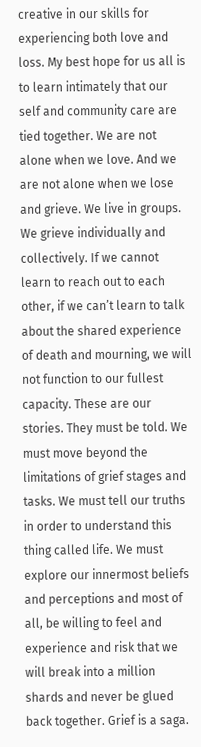creative in our skills for experiencing both love and loss. My best hope for us all is to learn intimately that our self and community care are tied together. We are not alone when we love. And we are not alone when we lose and grieve. We live in groups. We grieve individually and collectively. If we cannot learn to reach out to each other, if we can’t learn to talk about the shared experience of death and mourning, we will not function to our fullest capacity. These are our stories. They must be told. We must move beyond the limitations of grief stages and tasks. We must tell our truths in order to understand this thing called life. We must explore our innermost beliefs and perceptions and most of all, be willing to feel and experience and risk that we will break into a million shards and never be glued back together. Grief is a saga.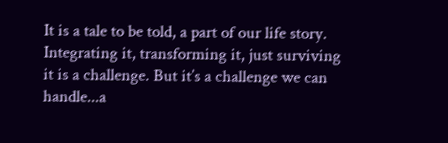It is a tale to be told, a part of our life story. Integrating it, transforming it, just surviving it is a challenge. But it’s a challenge we can handle...a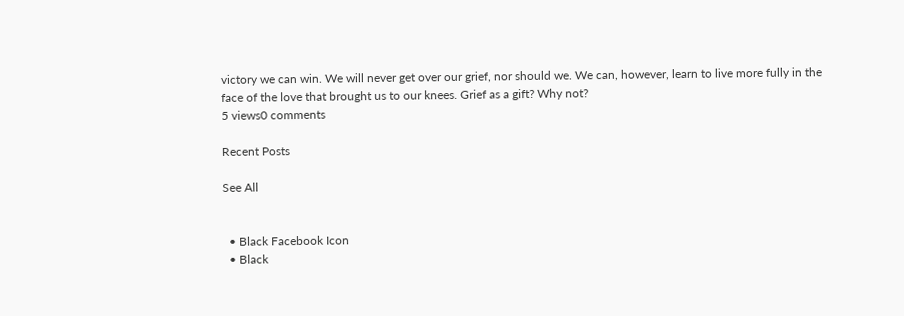victory we can win. We will never get over our grief, nor should we. We can, however, learn to live more fully in the face of the love that brought us to our knees. Grief as a gift? Why not?
5 views0 comments

Recent Posts

See All


  • Black Facebook Icon
  • Black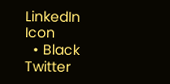LinkedIn Icon
  • Black Twitter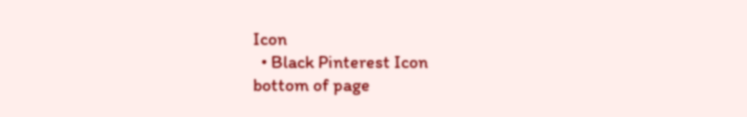Icon
  • Black Pinterest Icon
bottom of page